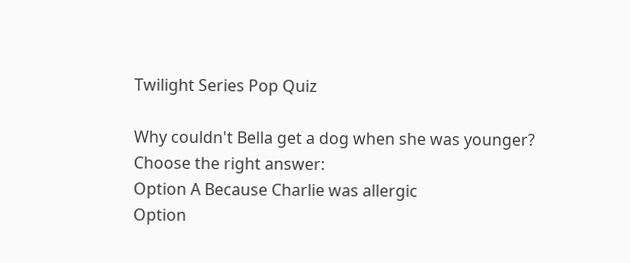Twilight Series Pop Quiz

Why couldn't Bella get a dog when she was younger?
Choose the right answer:
Option A Because Charlie was allergic
Option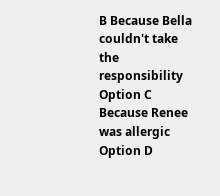B Because Bella couldn't take the responsibility
Option C Because Renee was allergic
Option D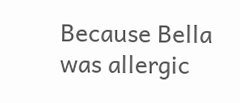Because Bella was allergic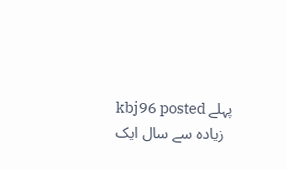kbj96 posted پہلے زیادہ سے سال ایک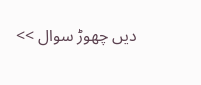دیں چھوڑ سوال >>